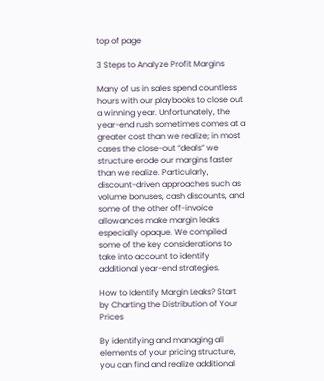top of page

3 Steps to Analyze Profit Margins

Many of us in sales spend countless hours with our playbooks to close out a winning year. Unfortunately, the year-end rush sometimes comes at a greater cost than we realize; in most cases the close-out “deals” we structure erode our margins faster than we realize. Particularly, discount-driven approaches such as volume bonuses, cash discounts, and some of the other off-invoice allowances make margin leaks especially opaque. We compiled some of the key considerations to take into account to identify additional year-end strategies.

How to Identify Margin Leaks? Start by Charting the Distribution of Your Prices

By identifying and managing all elements of your pricing structure, you can find and realize additional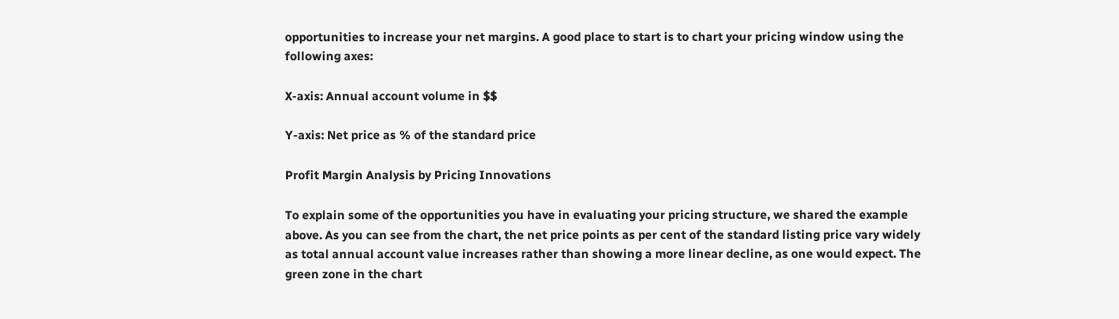opportunities to increase your net margins. A good place to start is to chart your pricing window using the following axes:

X-axis: Annual account volume in $$

Y-axis: Net price as % of the standard price

Profit Margin Analysis by Pricing Innovations

To explain some of the opportunities you have in evaluating your pricing structure, we shared the example above. As you can see from the chart, the net price points as per cent of the standard listing price vary widely as total annual account value increases rather than showing a more linear decline, as one would expect. The green zone in the chart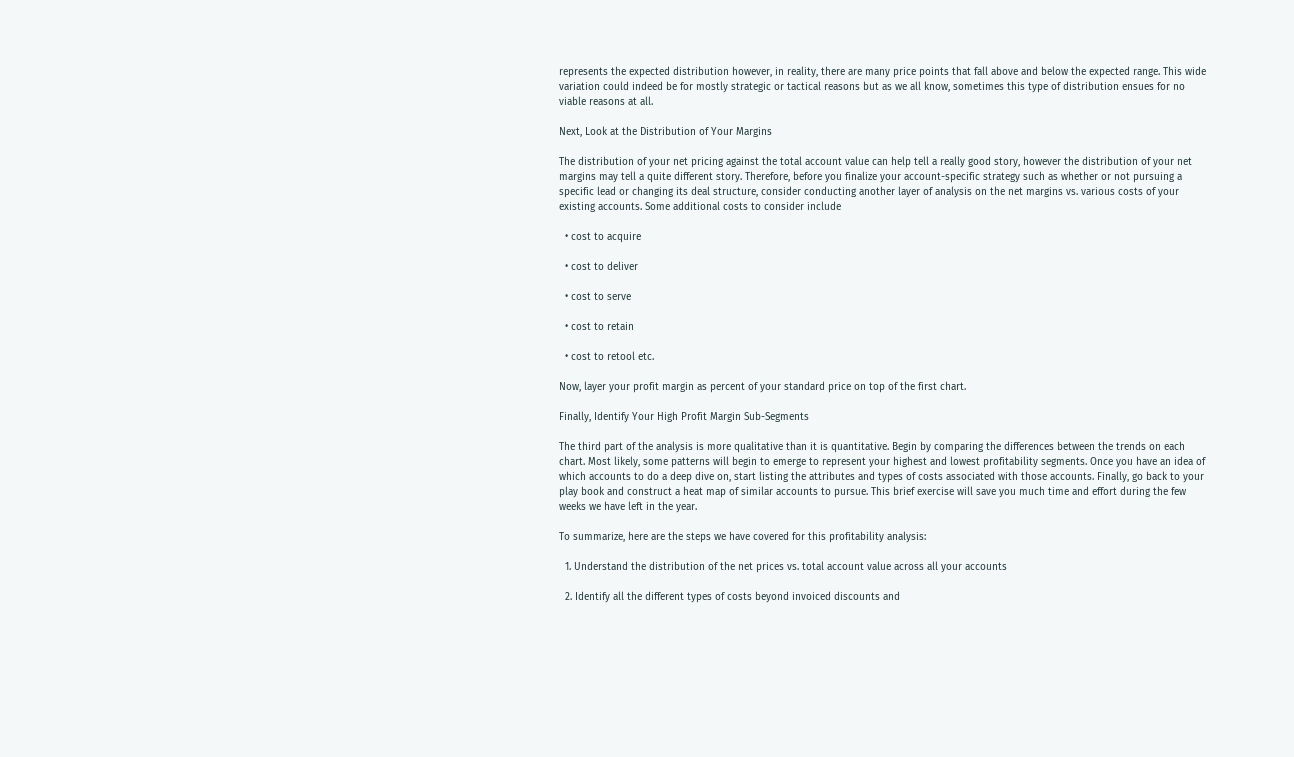represents the expected distribution however, in reality, there are many price points that fall above and below the expected range. This wide variation could indeed be for mostly strategic or tactical reasons but as we all know, sometimes this type of distribution ensues for no viable reasons at all.

Next, Look at the Distribution of Your Margins

The distribution of your net pricing against the total account value can help tell a really good story, however the distribution of your net margins may tell a quite different story. Therefore, before you finalize your account-specific strategy such as whether or not pursuing a specific lead or changing its deal structure, consider conducting another layer of analysis on the net margins vs. various costs of your existing accounts. Some additional costs to consider include

  • cost to acquire

  • cost to deliver

  • cost to serve

  • cost to retain

  • cost to retool etc.

Now, layer your profit margin as percent of your standard price on top of the first chart.

Finally, Identify Your High Profit Margin Sub-Segments

The third part of the analysis is more qualitative than it is quantitative. Begin by comparing the differences between the trends on each chart. Most likely, some patterns will begin to emerge to represent your highest and lowest profitability segments. Once you have an idea of which accounts to do a deep dive on, start listing the attributes and types of costs associated with those accounts. Finally, go back to your play book and construct a heat map of similar accounts to pursue. This brief exercise will save you much time and effort during the few weeks we have left in the year.

To summarize, here are the steps we have covered for this profitability analysis:

  1. Understand the distribution of the net prices vs. total account value across all your accounts

  2. Identify all the different types of costs beyond invoiced discounts and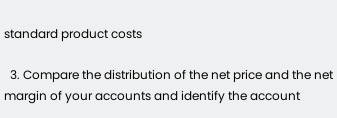standard product costs

  3. Compare the distribution of the net price and the net margin of your accounts and identify the account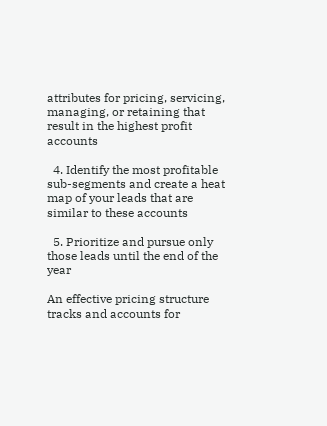attributes for pricing, servicing, managing, or retaining that result in the highest profit accounts

  4. Identify the most profitable sub-segments and create a heat map of your leads that are similar to these accounts

  5. Prioritize and pursue only those leads until the end of the year

An effective pricing structure tracks and accounts for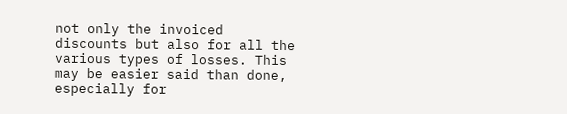not only the invoiced discounts but also for all the various types of losses. This may be easier said than done, especially for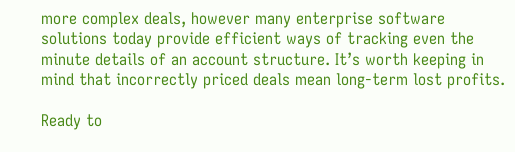more complex deals, however many enterprise software solutions today provide efficient ways of tracking even the minute details of an account structure. It’s worth keeping in mind that incorrectly priced deals mean long-term lost profits.

Ready to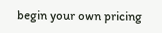begin your own pricing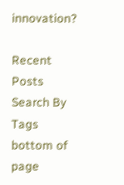innovation?

Recent Posts
Search By Tags
bottom of page